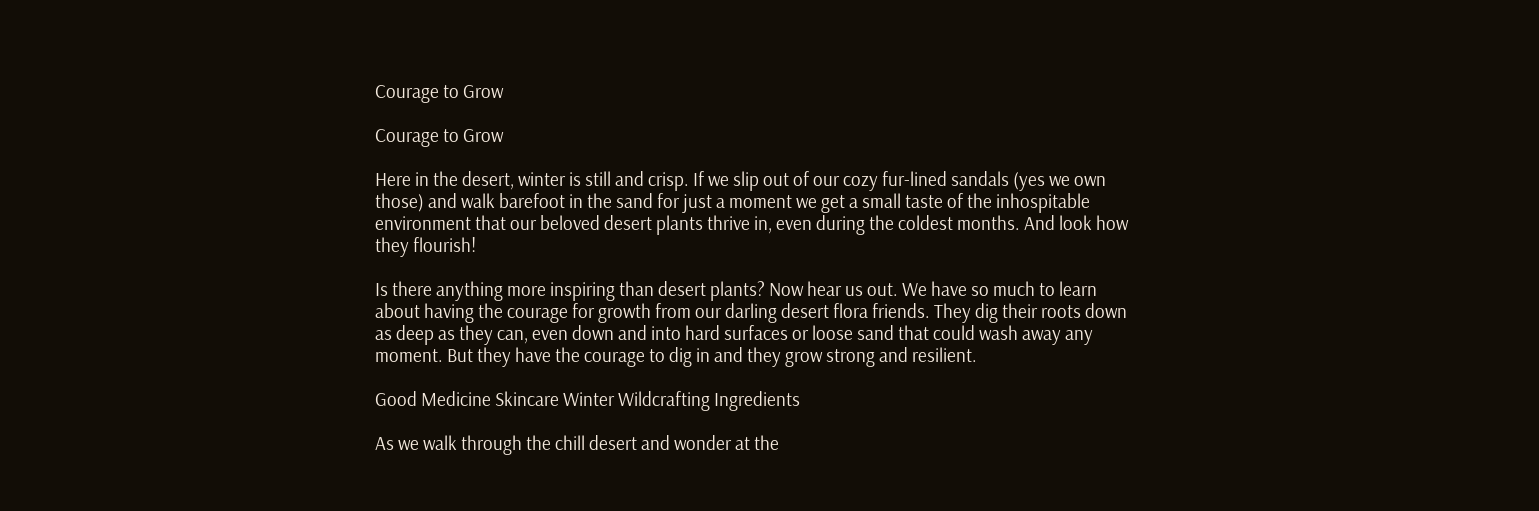Courage to Grow

Courage to Grow

Here in the desert, winter is still and crisp. If we slip out of our cozy fur-lined sandals (yes we own those) and walk barefoot in the sand for just a moment we get a small taste of the inhospitable environment that our beloved desert plants thrive in, even during the coldest months. And look how they flourish!

Is there anything more inspiring than desert plants? Now hear us out. We have so much to learn about having the courage for growth from our darling desert flora friends. They dig their roots down as deep as they can, even down and into hard surfaces or loose sand that could wash away any moment. But they have the courage to dig in and they grow strong and resilient.

Good Medicine Skincare Winter Wildcrafting Ingredients

As we walk through the chill desert and wonder at the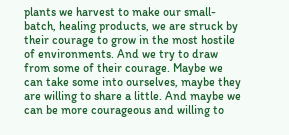plants we harvest to make our small-batch, healing products, we are struck by their courage to grow in the most hostile of environments. And we try to draw from some of their courage. Maybe we can take some into ourselves, maybe they are willing to share a little. And maybe we can be more courageous and willing to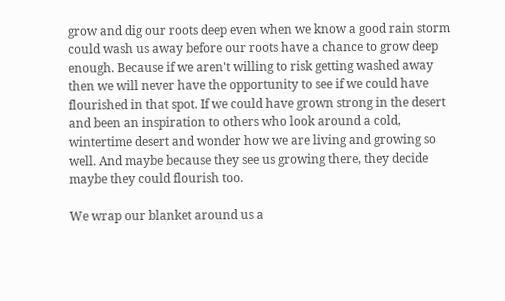grow and dig our roots deep even when we know a good rain storm could wash us away before our roots have a chance to grow deep enough. Because if we aren't willing to risk getting washed away then we will never have the opportunity to see if we could have flourished in that spot. If we could have grown strong in the desert and been an inspiration to others who look around a cold, wintertime desert and wonder how we are living and growing so well. And maybe because they see us growing there, they decide maybe they could flourish too.

We wrap our blanket around us a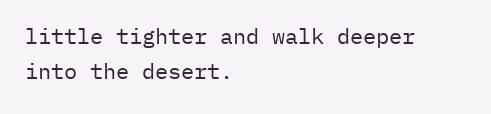little tighter and walk deeper into the desert.